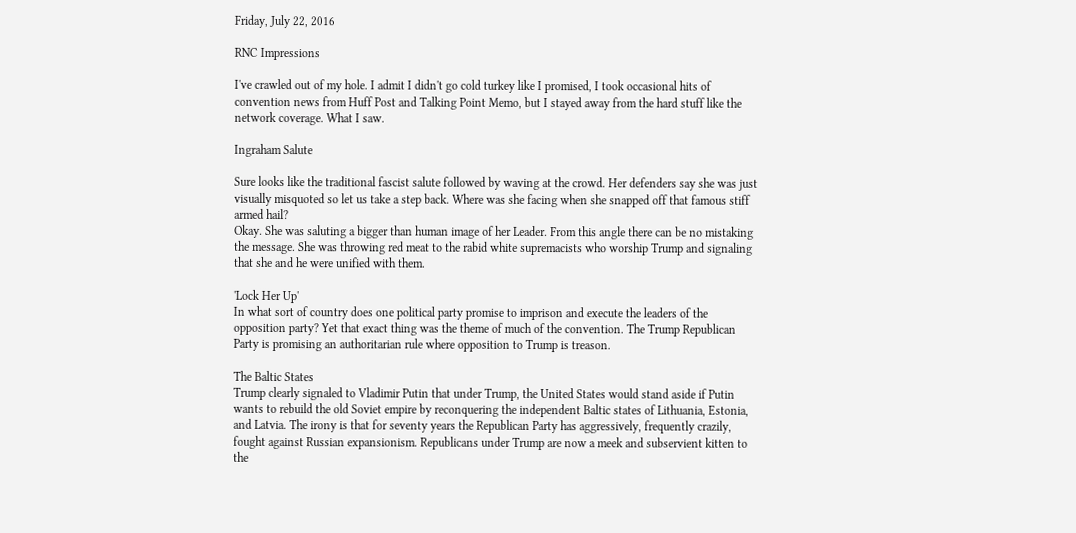Friday, July 22, 2016

RNC Impressions

I've crawled out of my hole. I admit I didn't go cold turkey like I promised, I took occasional hits of convention news from Huff Post and Talking Point Memo, but I stayed away from the hard stuff like the network coverage. What I saw.

Ingraham Salute

Sure looks like the traditional fascist salute followed by waving at the crowd. Her defenders say she was just visually misquoted so let us take a step back. Where was she facing when she snapped off that famous stiff armed hail?
Okay. She was saluting a bigger than human image of her Leader. From this angle there can be no mistaking the message. She was throwing red meat to the rabid white supremacists who worship Trump and signaling that she and he were unified with them.

'Lock Her Up'
In what sort of country does one political party promise to imprison and execute the leaders of the opposition party? Yet that exact thing was the theme of much of the convention. The Trump Republican Party is promising an authoritarian rule where opposition to Trump is treason.

The Baltic States
Trump clearly signaled to Vladimir Putin that under Trump, the United States would stand aside if Putin wants to rebuild the old Soviet empire by reconquering the independent Baltic states of Lithuania, Estonia, and Latvia. The irony is that for seventy years the Republican Party has aggressively, frequently crazily, fought against Russian expansionism. Republicans under Trump are now a meek and subservient kitten to the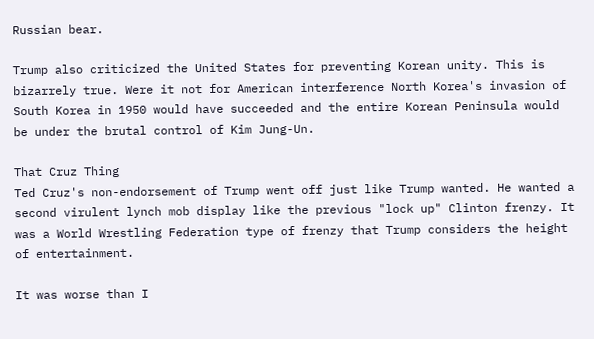Russian bear.

Trump also criticized the United States for preventing Korean unity. This is bizarrely true. Were it not for American interference North Korea's invasion of South Korea in 1950 would have succeeded and the entire Korean Peninsula would be under the brutal control of Kim Jung-Un.

That Cruz Thing
Ted Cruz's non-endorsement of Trump went off just like Trump wanted. He wanted a second virulent lynch mob display like the previous "lock up" Clinton frenzy. It was a World Wrestling Federation type of frenzy that Trump considers the height of entertainment.

It was worse than I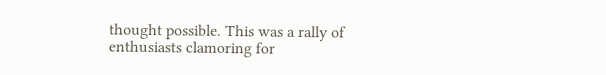thought possible. This was a rally of enthusiasts clamoring for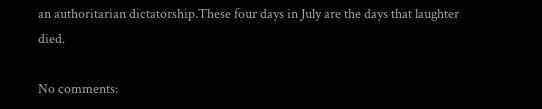an authoritarian dictatorship.These four days in July are the days that laughter died.

No comments: